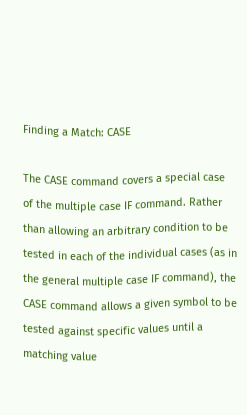Finding a Match: CASE

The CASE command covers a special case of the multiple case IF command. Rather than allowing an arbitrary condition to be tested in each of the individual cases (as in the general multiple case IF command), the CASE command allows a given symbol to be tested against specific values until a matching value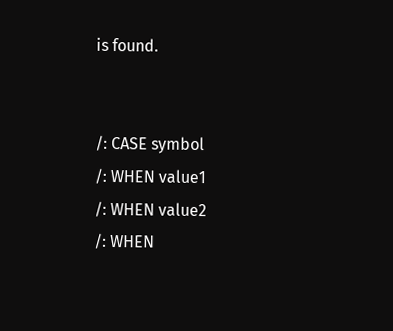is found.


/: CASE symbol
/: WHEN value1
/: WHEN value2
/: WHEN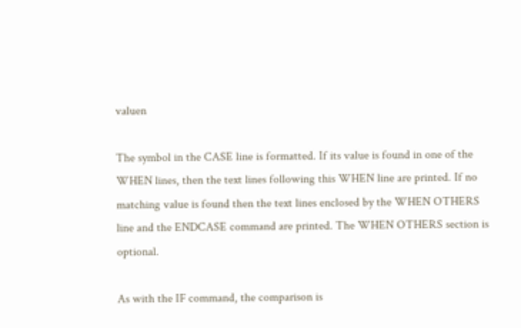valuen

The symbol in the CASE line is formatted. If its value is found in one of the WHEN lines, then the text lines following this WHEN line are printed. If no matching value is found then the text lines enclosed by the WHEN OTHERS line and the ENDCASE command are printed. The WHEN OTHERS section is optional.

As with the IF command, the comparison is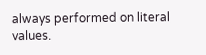always performed on literal values.